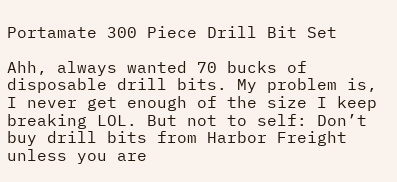Portamate 300 Piece Drill Bit Set

Ahh, always wanted 70 bucks of disposable drill bits. My problem is, I never get enough of the size I keep breaking LOL. But not to self: Don’t buy drill bits from Harbor Freight unless you are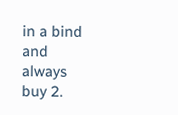in a bind and always buy 2.